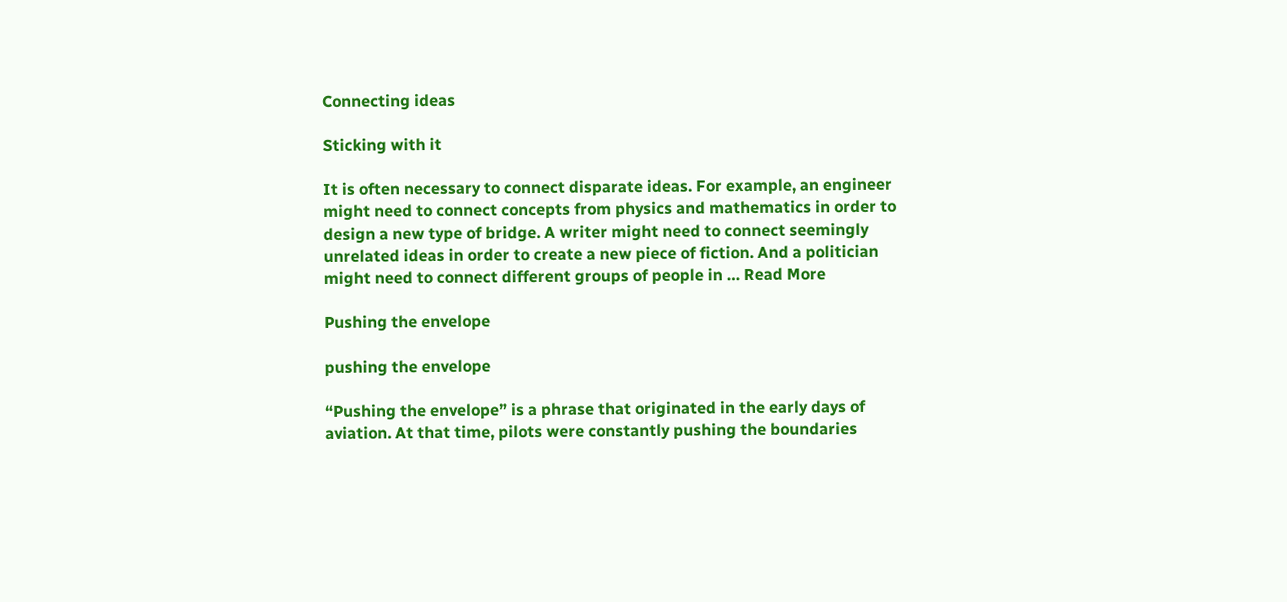Connecting ideas

Sticking with it

It is often necessary to connect disparate ideas. For example, an engineer might need to connect concepts from physics and mathematics in order to design a new type of bridge. A writer might need to connect seemingly unrelated ideas in order to create a new piece of fiction. And a politician might need to connect different groups of people in … Read More

Pushing the envelope

pushing the envelope

“Pushing the envelope” is a phrase that originated in the early days of aviation. At that time, pilots were constantly pushing the boundaries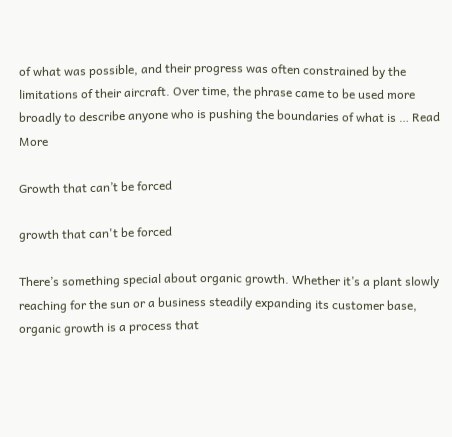of what was possible, and their progress was often constrained by the limitations of their aircraft. Over time, the phrase came to be used more broadly to describe anyone who is pushing the boundaries of what is … Read More

Growth that can’t be forced

growth that can't be forced

There’s something special about organic growth. Whether it’s a plant slowly reaching for the sun or a business steadily expanding its customer base, organic growth is a process that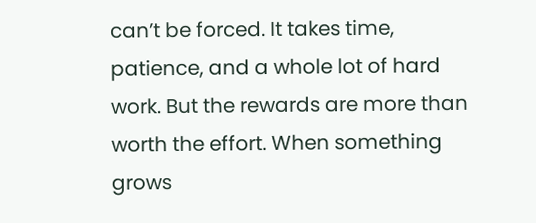can’t be forced. It takes time, patience, and a whole lot of hard work. But the rewards are more than worth the effort. When something grows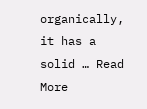organically, it has a solid … Read More